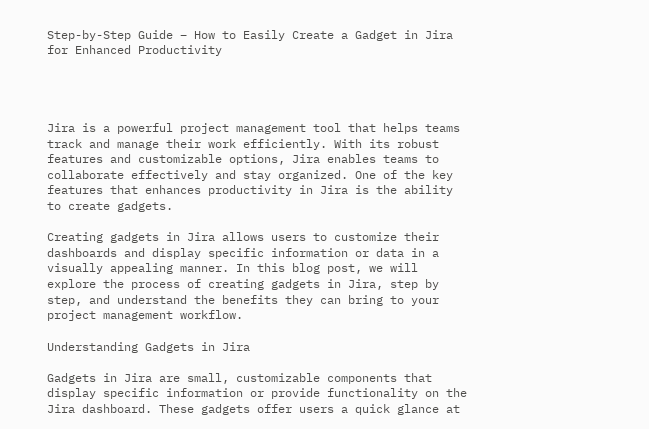Step-by-Step Guide – How to Easily Create a Gadget in Jira for Enhanced Productivity




Jira is a powerful project management tool that helps teams track and manage their work efficiently. With its robust features and customizable options, Jira enables teams to collaborate effectively and stay organized. One of the key features that enhances productivity in Jira is the ability to create gadgets.

Creating gadgets in Jira allows users to customize their dashboards and display specific information or data in a visually appealing manner. In this blog post, we will explore the process of creating gadgets in Jira, step by step, and understand the benefits they can bring to your project management workflow.

Understanding Gadgets in Jira

Gadgets in Jira are small, customizable components that display specific information or provide functionality on the Jira dashboard. These gadgets offer users a quick glance at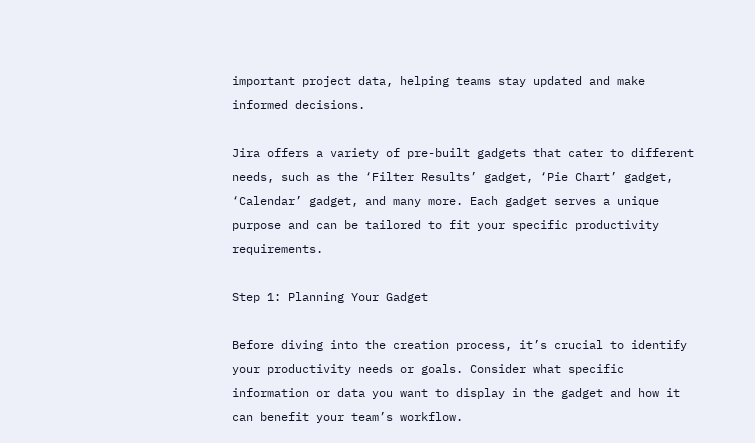important project data, helping teams stay updated and make informed decisions.

Jira offers a variety of pre-built gadgets that cater to different needs, such as the ‘Filter Results’ gadget, ‘Pie Chart’ gadget, ‘Calendar’ gadget, and many more. Each gadget serves a unique purpose and can be tailored to fit your specific productivity requirements.

Step 1: Planning Your Gadget

Before diving into the creation process, it’s crucial to identify your productivity needs or goals. Consider what specific information or data you want to display in the gadget and how it can benefit your team’s workflow.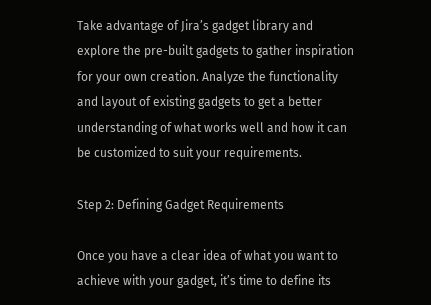Take advantage of Jira’s gadget library and explore the pre-built gadgets to gather inspiration for your own creation. Analyze the functionality and layout of existing gadgets to get a better understanding of what works well and how it can be customized to suit your requirements.

Step 2: Defining Gadget Requirements

Once you have a clear idea of what you want to achieve with your gadget, it’s time to define its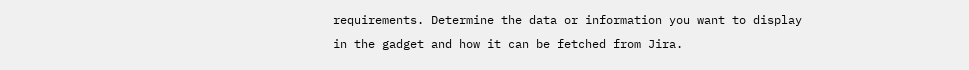requirements. Determine the data or information you want to display in the gadget and how it can be fetched from Jira.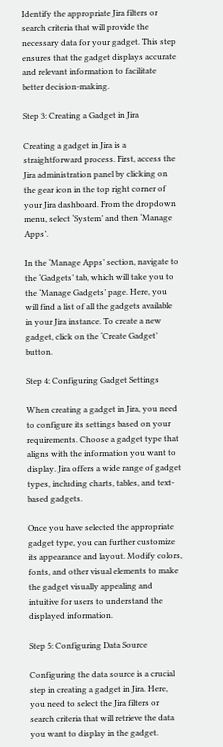Identify the appropriate Jira filters or search criteria that will provide the necessary data for your gadget. This step ensures that the gadget displays accurate and relevant information to facilitate better decision-making.

Step 3: Creating a Gadget in Jira

Creating a gadget in Jira is a straightforward process. First, access the Jira administration panel by clicking on the gear icon in the top right corner of your Jira dashboard. From the dropdown menu, select ‘System’ and then ‘Manage Apps’.

In the ‘Manage Apps’ section, navigate to the ‘Gadgets’ tab, which will take you to the ‘Manage Gadgets’ page. Here, you will find a list of all the gadgets available in your Jira instance. To create a new gadget, click on the ‘Create Gadget’ button.

Step 4: Configuring Gadget Settings

When creating a gadget in Jira, you need to configure its settings based on your requirements. Choose a gadget type that aligns with the information you want to display. Jira offers a wide range of gadget types, including charts, tables, and text-based gadgets.

Once you have selected the appropriate gadget type, you can further customize its appearance and layout. Modify colors, fonts, and other visual elements to make the gadget visually appealing and intuitive for users to understand the displayed information.

Step 5: Configuring Data Source

Configuring the data source is a crucial step in creating a gadget in Jira. Here, you need to select the Jira filters or search criteria that will retrieve the data you want to display in the gadget.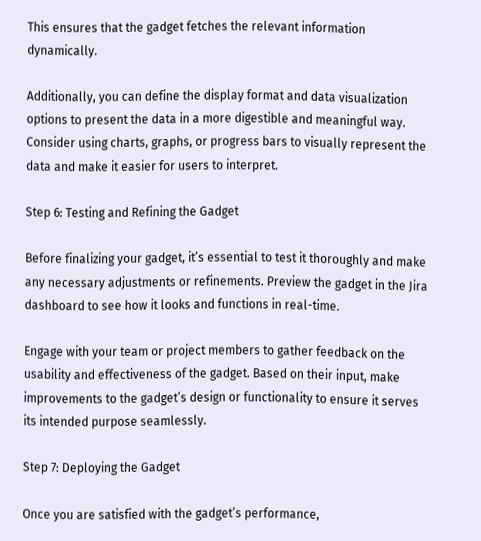This ensures that the gadget fetches the relevant information dynamically.

Additionally, you can define the display format and data visualization options to present the data in a more digestible and meaningful way. Consider using charts, graphs, or progress bars to visually represent the data and make it easier for users to interpret.

Step 6: Testing and Refining the Gadget

Before finalizing your gadget, it’s essential to test it thoroughly and make any necessary adjustments or refinements. Preview the gadget in the Jira dashboard to see how it looks and functions in real-time.

Engage with your team or project members to gather feedback on the usability and effectiveness of the gadget. Based on their input, make improvements to the gadget’s design or functionality to ensure it serves its intended purpose seamlessly.

Step 7: Deploying the Gadget

Once you are satisfied with the gadget’s performance,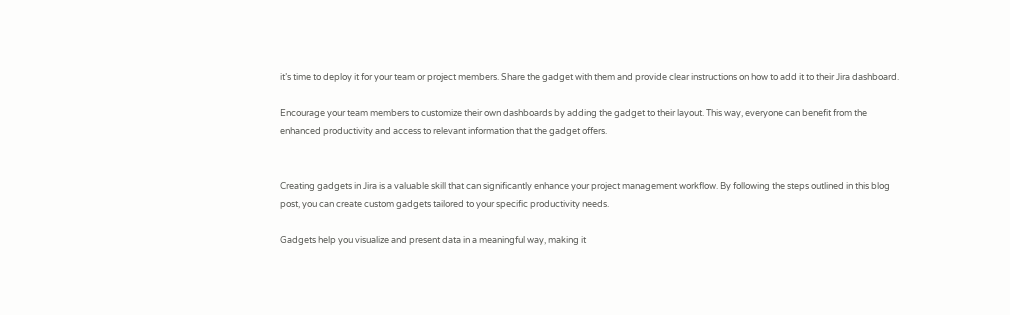it’s time to deploy it for your team or project members. Share the gadget with them and provide clear instructions on how to add it to their Jira dashboard.

Encourage your team members to customize their own dashboards by adding the gadget to their layout. This way, everyone can benefit from the enhanced productivity and access to relevant information that the gadget offers.


Creating gadgets in Jira is a valuable skill that can significantly enhance your project management workflow. By following the steps outlined in this blog post, you can create custom gadgets tailored to your specific productivity needs.

Gadgets help you visualize and present data in a meaningful way, making it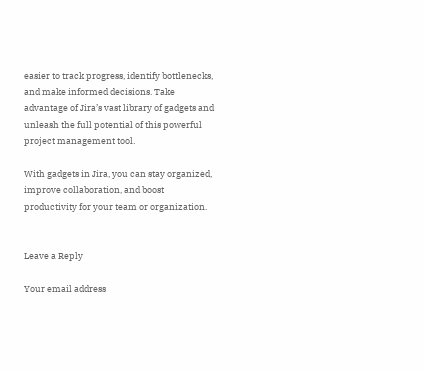easier to track progress, identify bottlenecks, and make informed decisions. Take advantage of Jira’s vast library of gadgets and unleash the full potential of this powerful project management tool.

With gadgets in Jira, you can stay organized, improve collaboration, and boost productivity for your team or organization.


Leave a Reply

Your email address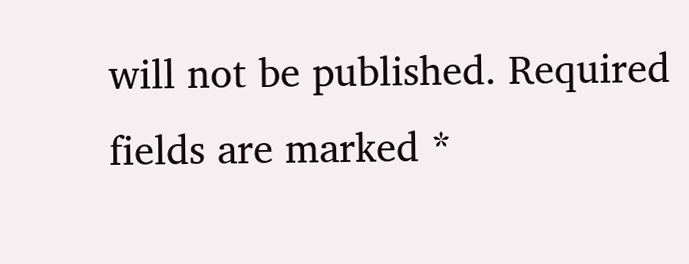will not be published. Required fields are marked *